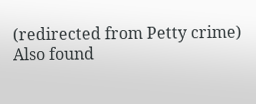(redirected from Petty crime)
Also found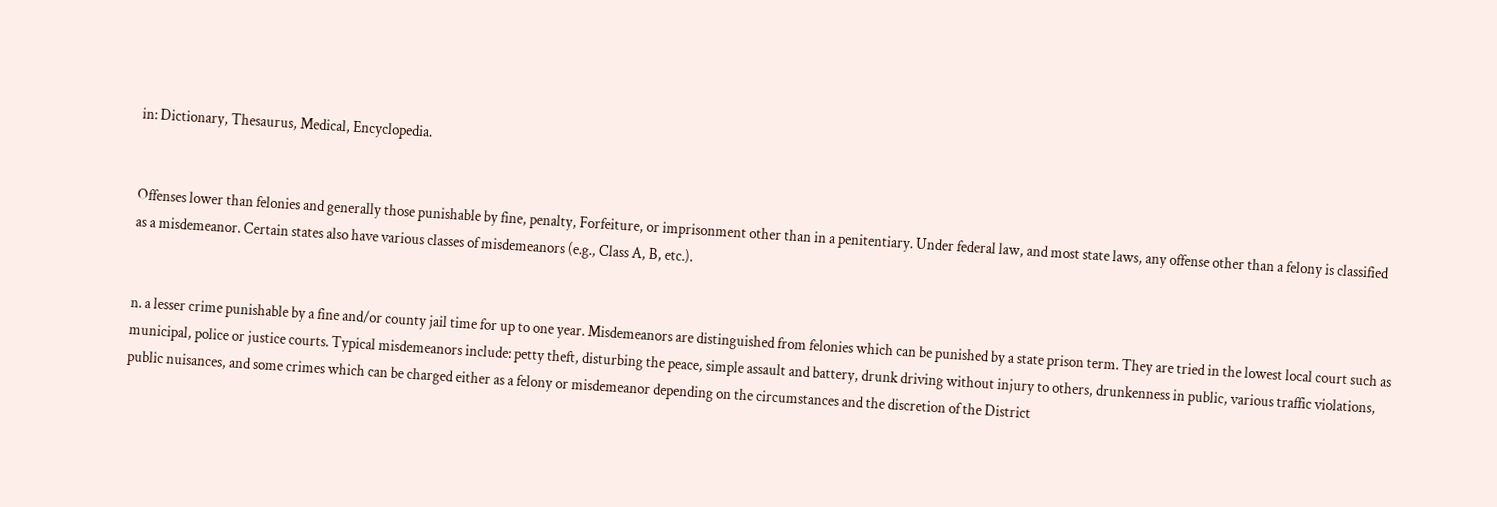in: Dictionary, Thesaurus, Medical, Encyclopedia.


Offenses lower than felonies and generally those punishable by fine, penalty, Forfeiture, or imprisonment other than in a penitentiary. Under federal law, and most state laws, any offense other than a felony is classified as a misdemeanor. Certain states also have various classes of misdemeanors (e.g., Class A, B, etc.).


n. a lesser crime punishable by a fine and/or county jail time for up to one year. Misdemeanors are distinguished from felonies which can be punished by a state prison term. They are tried in the lowest local court such as municipal, police or justice courts. Typical misdemeanors include: petty theft, disturbing the peace, simple assault and battery, drunk driving without injury to others, drunkenness in public, various traffic violations, public nuisances, and some crimes which can be charged either as a felony or misdemeanor depending on the circumstances and the discretion of the District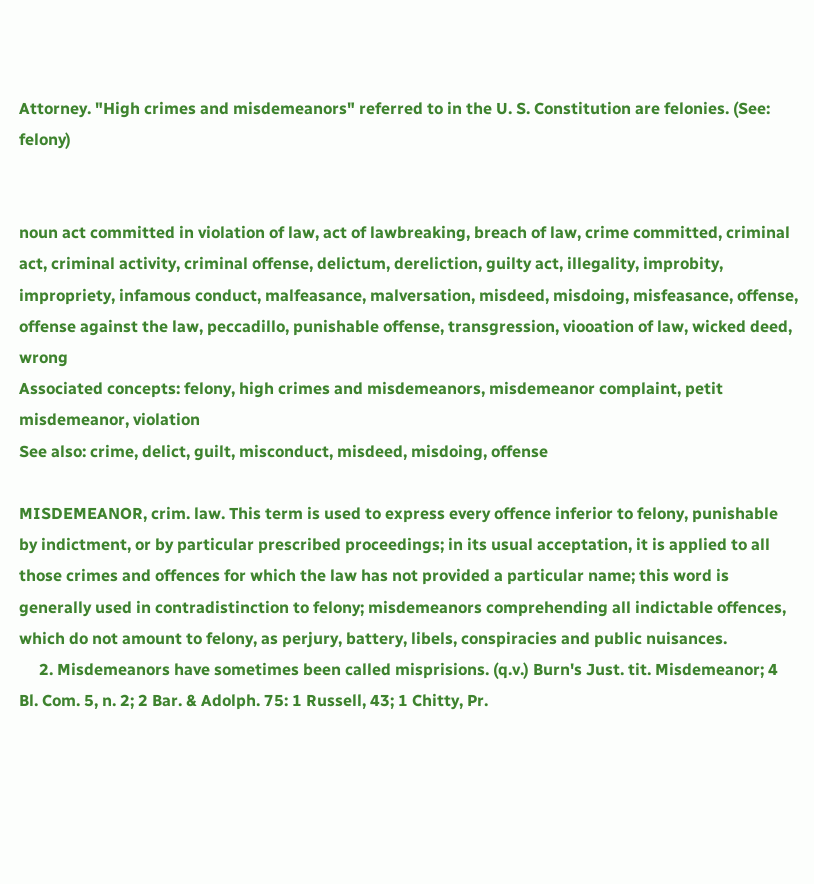Attorney. "High crimes and misdemeanors" referred to in the U. S. Constitution are felonies. (See: felony)


noun act committed in violation of law, act of lawbreaking, breach of law, crime committed, criminal act, criminal activity, criminal offense, delictum, dereliction, guilty act, illegality, improbity, impropriety, infamous conduct, malfeasance, malversation, misdeed, misdoing, misfeasance, offense, offense against the law, peccadillo, punishable offense, transgression, viooation of law, wicked deed, wrong
Associated concepts: felony, high crimes and misdemeanors, misdemeanor complaint, petit misdemeanor, violation
See also: crime, delict, guilt, misconduct, misdeed, misdoing, offense

MISDEMEANOR, crim. law. This term is used to express every offence inferior to felony, punishable by indictment, or by particular prescribed proceedings; in its usual acceptation, it is applied to all those crimes and offences for which the law has not provided a particular name; this word is generally used in contradistinction to felony; misdemeanors comprehending all indictable offences, which do not amount to felony, as perjury, battery, libels, conspiracies and public nuisances.
     2. Misdemeanors have sometimes been called misprisions. (q.v.) Burn's Just. tit. Misdemeanor; 4 Bl. Com. 5, n. 2; 2 Bar. & Adolph. 75: 1 Russell, 43; 1 Chitty, Pr.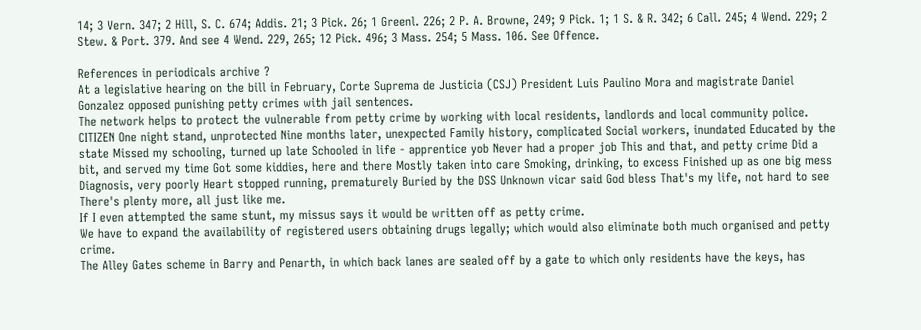14; 3 Vern. 347; 2 Hill, S. C. 674; Addis. 21; 3 Pick. 26; 1 Greenl. 226; 2 P. A. Browne, 249; 9 Pick. 1; 1 S. & R. 342; 6 Call. 245; 4 Wend. 229; 2 Stew. & Port. 379. And see 4 Wend. 229, 265; 12 Pick. 496; 3 Mass. 254; 5 Mass. 106. See Offence.

References in periodicals archive ?
At a legislative hearing on the bill in February, Corte Suprema de Justicia (CSJ) President Luis Paulino Mora and magistrate Daniel Gonzalez opposed punishing petty crimes with jail sentences.
The network helps to protect the vulnerable from petty crime by working with local residents, landlords and local community police.
CITIZEN One night stand, unprotected Nine months later, unexpected Family history, complicated Social workers, inundated Educated by the state Missed my schooling, turned up late Schooled in life - apprentice yob Never had a proper job This and that, and petty crime Did a bit, and served my time Got some kiddies, here and there Mostly taken into care Smoking, drinking, to excess Finished up as one big mess Diagnosis, very poorly Heart stopped running, prematurely Buried by the DSS Unknown vicar said God bless That's my life, not hard to see There's plenty more, all just like me.
If I even attempted the same stunt, my missus says it would be written off as petty crime.
We have to expand the availability of registered users obtaining drugs legally; which would also eliminate both much organised and petty crime.
The Alley Gates scheme in Barry and Penarth, in which back lanes are sealed off by a gate to which only residents have the keys, has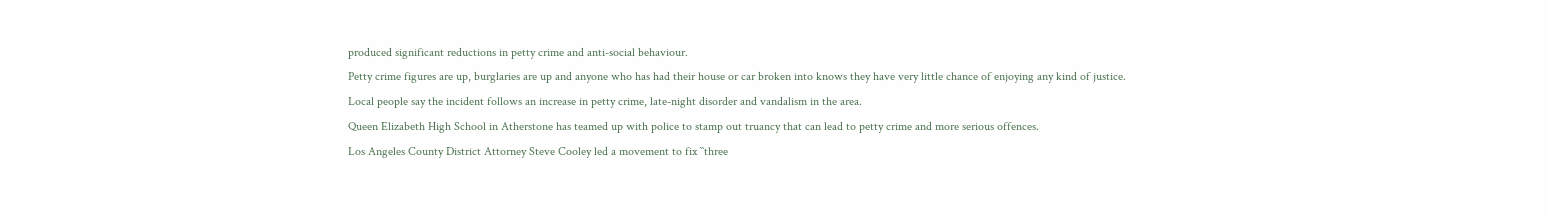produced significant reductions in petty crime and anti-social behaviour.
Petty crime figures are up, burglaries are up and anyone who has had their house or car broken into knows they have very little chance of enjoying any kind of justice.
Local people say the incident follows an increase in petty crime, late-night disorder and vandalism in the area.
Queen Elizabeth High School in Atherstone has teamed up with police to stamp out truancy that can lead to petty crime and more serious offences.
Los Angeles County District Attorney Steve Cooley led a movement to fix ``three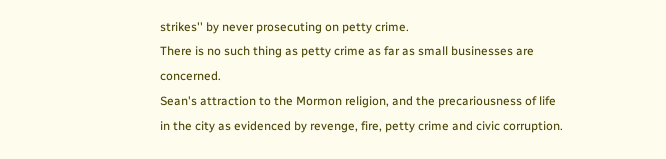strikes'' by never prosecuting on petty crime.
There is no such thing as petty crime as far as small businesses are concerned.
Sean's attraction to the Mormon religion, and the precariousness of life in the city as evidenced by revenge, fire, petty crime and civic corruption.